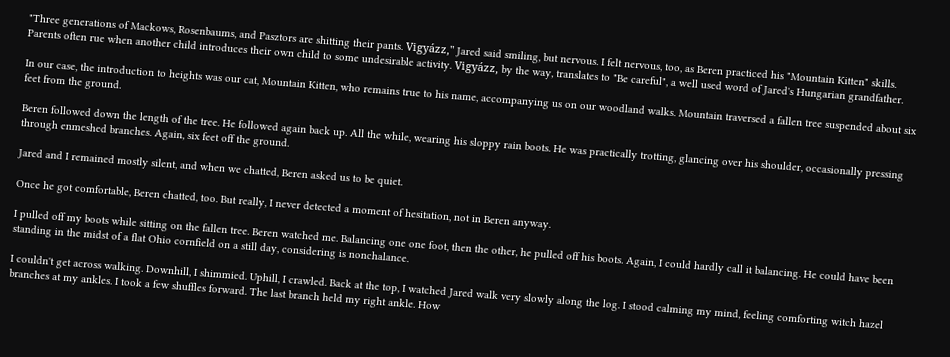"Three generations of Mackows, Rosenbaums, and Pasztors are shitting their pants. Vigyázz," Jared said smiling, but nervous. I felt nervous, too, as Beren practiced his "Mountain Kitten" skills. Parents often rue when another child introduces their own child to some undesirable activity. Vigyázz, by the way, translates to "Be careful", a well used word of Jared's Hungarian grandfather.

In our case, the introduction to heights was our cat, Mountain Kitten, who remains true to his name, accompanying us on our woodland walks. Mountain traversed a fallen tree suspended about six feet from the ground.

Beren followed down the length of the tree. He followed again back up. All the while, wearing his sloppy rain boots. He was practically trotting, glancing over his shoulder, occasionally pressing through enmeshed branches. Again, six feet off the ground.

Jared and I remained mostly silent, and when we chatted, Beren asked us to be quiet.

Once he got comfortable, Beren chatted, too. But really, I never detected a moment of hesitation, not in Beren anyway.

I pulled off my boots while sitting on the fallen tree. Beren watched me. Balancing one one foot, then the other, he pulled off his boots. Again, I could hardly call it balancing. He could have been standing in the midst of a flat Ohio cornfield on a still day, considering is nonchalance.

I couldn't get across walking. Downhill, I shimmied. Uphill, I crawled. Back at the top, I watched Jared walk very slowly along the log. I stood calming my mind, feeling comforting witch hazel branches at my ankles. I took a few shuffles forward. The last branch held my right ankle. How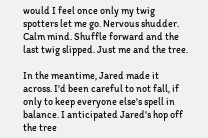would I feel once only my twig spotters let me go. Nervous shudder. Calm mind. Shuffle forward and the last twig slipped. Just me and the tree.

In the meantime, Jared made it across. I'd been careful to not fall, if only to keep everyone else's spell in balance. I anticipated Jared's hop off the tree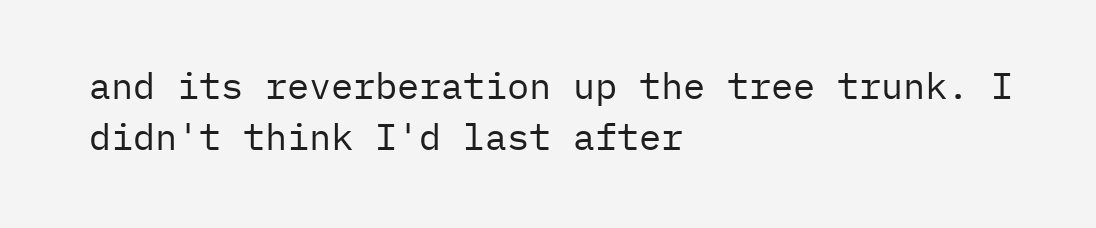and its reverberation up the tree trunk. I didn't think I'd last after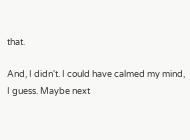that.

And, I didn't. I could have calmed my mind, I guess. Maybe next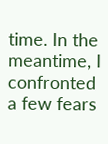time. In the meantime, I confronted a few fears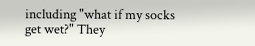including "what if my socks get wet?" They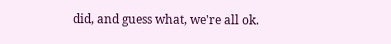did, and guess what, we're all ok.